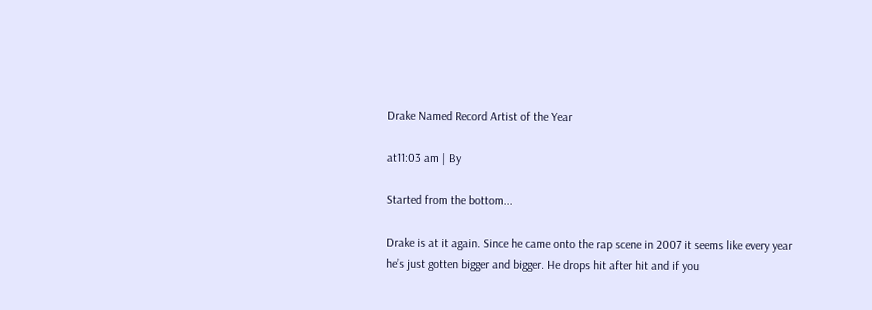Drake Named Record Artist of the Year

at11:03 am | By

Started from the bottom...

Drake is at it again. Since he came onto the rap scene in 2007 it seems like every year he’s just gotten bigger and bigger. He drops hit after hit and if you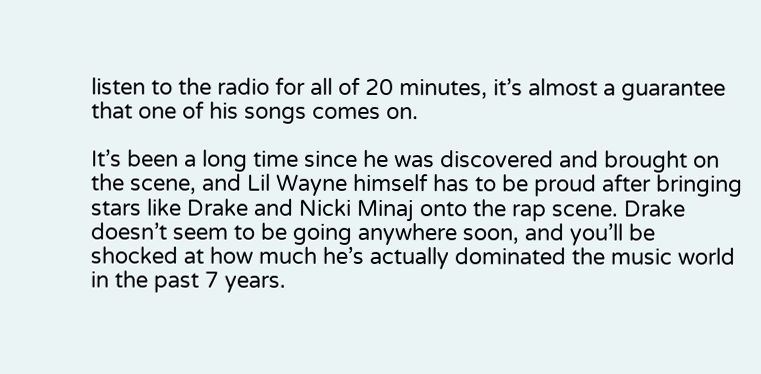listen to the radio for all of 20 minutes, it’s almost a guarantee that one of his songs comes on.

It’s been a long time since he was discovered and brought on the scene, and Lil Wayne himself has to be proud after bringing stars like Drake and Nicki Minaj onto the rap scene. Drake doesn’t seem to be going anywhere soon, and you’ll be shocked at how much he’s actually dominated the music world in the past 7 years.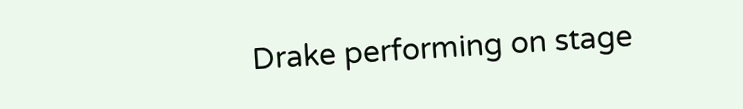Drake performing on stage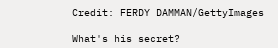Credit: FERDY DAMMAN/GettyImages

What's his secret?